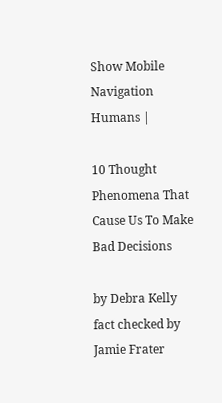Show Mobile Navigation
Humans |

10 Thought Phenomena That Cause Us To Make Bad Decisions

by Debra Kelly
fact checked by Jamie Frater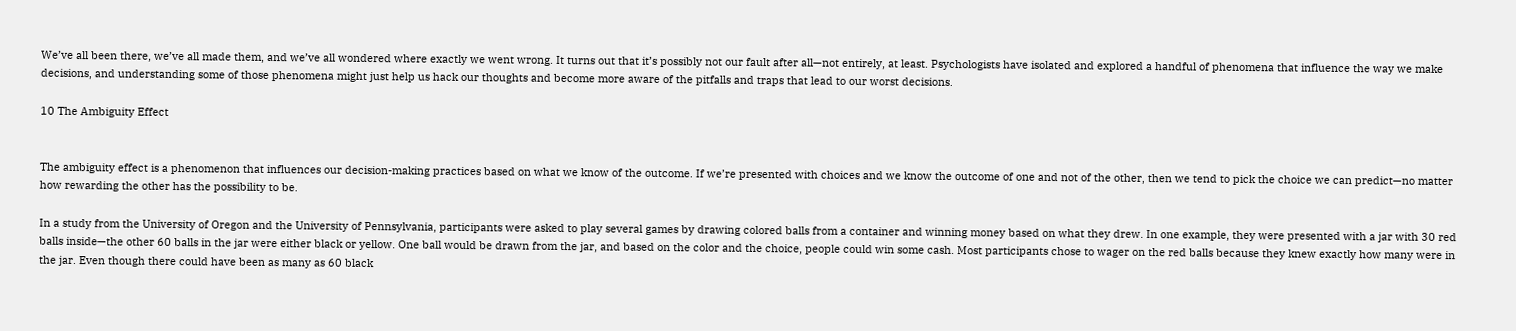We’ve all been there, we’ve all made them, and we’ve all wondered where exactly we went wrong. It turns out that it’s possibly not our fault after all—not entirely, at least. Psychologists have isolated and explored a handful of phenomena that influence the way we make decisions, and understanding some of those phenomena might just help us hack our thoughts and become more aware of the pitfalls and traps that lead to our worst decisions.

10 The Ambiguity Effect


The ambiguity effect is a phenomenon that influences our decision-making practices based on what we know of the outcome. If we’re presented with choices and we know the outcome of one and not of the other, then we tend to pick the choice we can predict—no matter how rewarding the other has the possibility to be.

In a study from the University of Oregon and the University of Pennsylvania, participants were asked to play several games by drawing colored balls from a container and winning money based on what they drew. In one example, they were presented with a jar with 30 red balls inside—the other 60 balls in the jar were either black or yellow. One ball would be drawn from the jar, and based on the color and the choice, people could win some cash. Most participants chose to wager on the red balls because they knew exactly how many were in the jar. Even though there could have been as many as 60 black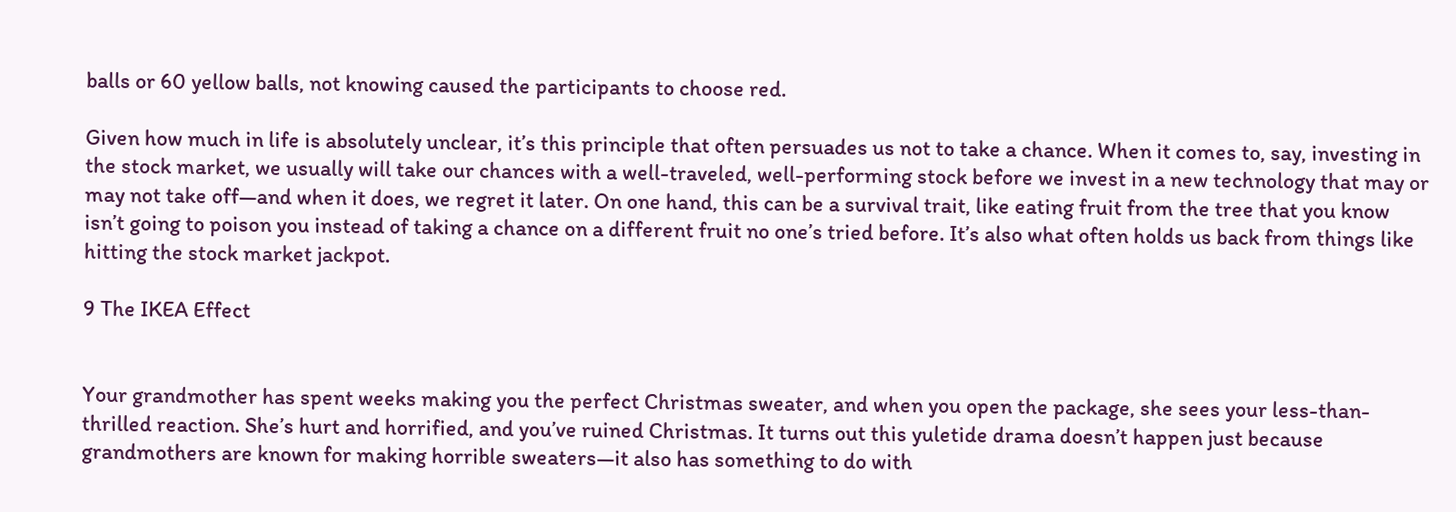balls or 60 yellow balls, not knowing caused the participants to choose red.

Given how much in life is absolutely unclear, it’s this principle that often persuades us not to take a chance. When it comes to, say, investing in the stock market, we usually will take our chances with a well-traveled, well-performing stock before we invest in a new technology that may or may not take off—and when it does, we regret it later. On one hand, this can be a survival trait, like eating fruit from the tree that you know isn’t going to poison you instead of taking a chance on a different fruit no one’s tried before. It’s also what often holds us back from things like hitting the stock market jackpot.

9 The IKEA Effect


Your grandmother has spent weeks making you the perfect Christmas sweater, and when you open the package, she sees your less-than-thrilled reaction. She’s hurt and horrified, and you’ve ruined Christmas. It turns out this yuletide drama doesn’t happen just because grandmothers are known for making horrible sweaters—it also has something to do with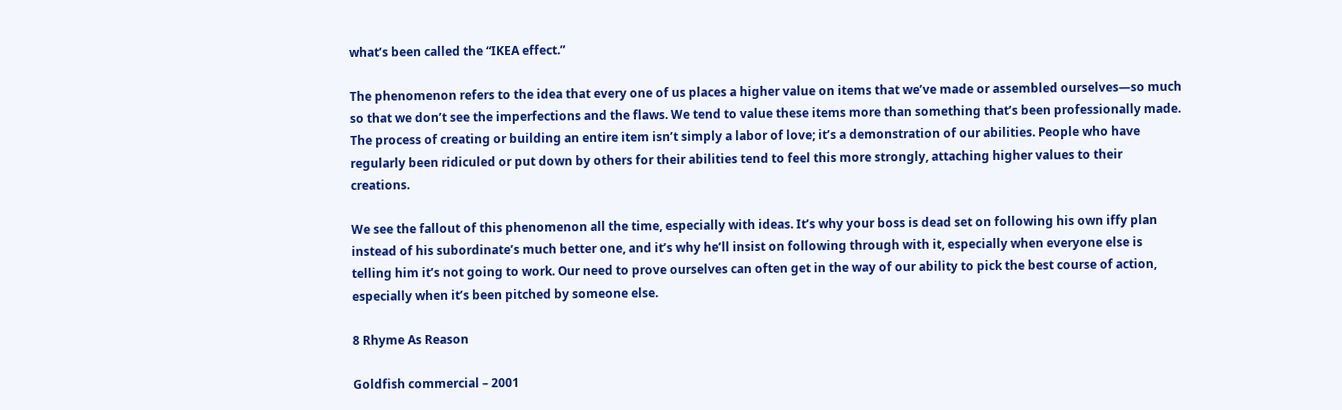what’s been called the “IKEA effect.”

The phenomenon refers to the idea that every one of us places a higher value on items that we’ve made or assembled ourselves—so much so that we don’t see the imperfections and the flaws. We tend to value these items more than something that’s been professionally made. The process of creating or building an entire item isn’t simply a labor of love; it’s a demonstration of our abilities. People who have regularly been ridiculed or put down by others for their abilities tend to feel this more strongly, attaching higher values to their creations.

We see the fallout of this phenomenon all the time, especially with ideas. It’s why your boss is dead set on following his own iffy plan instead of his subordinate’s much better one, and it’s why he’ll insist on following through with it, especially when everyone else is telling him it’s not going to work. Our need to prove ourselves can often get in the way of our ability to pick the best course of action, especially when it’s been pitched by someone else.

8 Rhyme As Reason

Goldfish commercial – 2001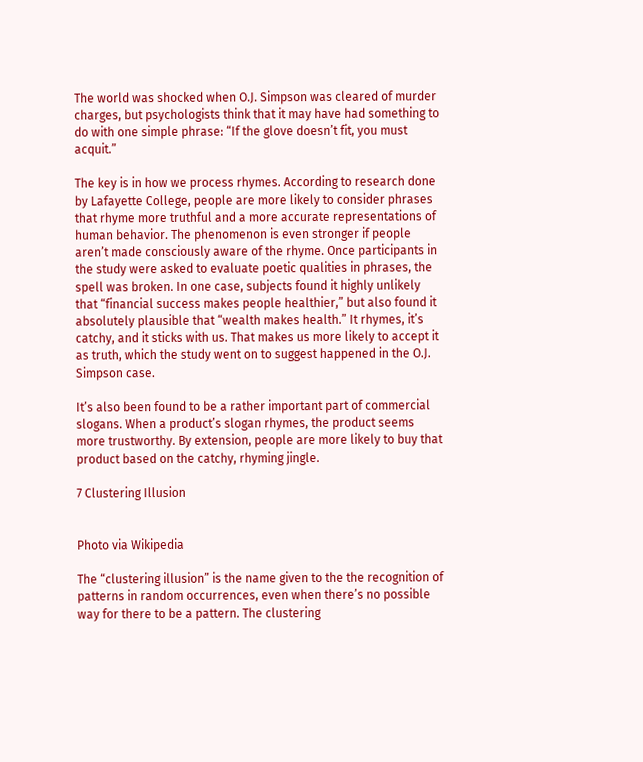The world was shocked when O.J. Simpson was cleared of murder charges, but psychologists think that it may have had something to do with one simple phrase: “If the glove doesn’t fit, you must acquit.”

The key is in how we process rhymes. According to research done by Lafayette College, people are more likely to consider phrases that rhyme more truthful and a more accurate representations of human behavior. The phenomenon is even stronger if people aren’t made consciously aware of the rhyme. Once participants in the study were asked to evaluate poetic qualities in phrases, the spell was broken. In one case, subjects found it highly unlikely that “financial success makes people healthier,” but also found it absolutely plausible that “wealth makes health.” It rhymes, it’s catchy, and it sticks with us. That makes us more likely to accept it as truth, which the study went on to suggest happened in the O.J. Simpson case.

It’s also been found to be a rather important part of commercial slogans. When a product’s slogan rhymes, the product seems more trustworthy. By extension, people are more likely to buy that product based on the catchy, rhyming jingle.

7 Clustering Illusion


Photo via Wikipedia

The “clustering illusion” is the name given to the the recognition of patterns in random occurrences, even when there’s no possible way for there to be a pattern. The clustering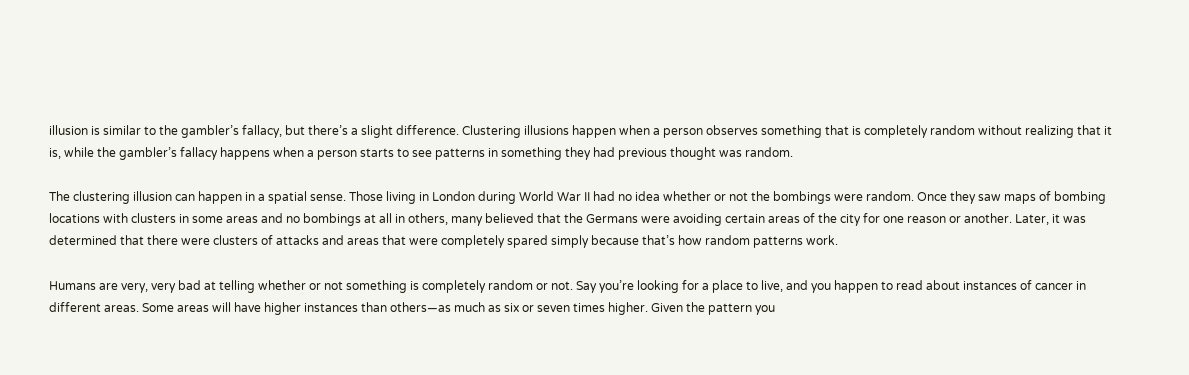illusion is similar to the gambler’s fallacy, but there’s a slight difference. Clustering illusions happen when a person observes something that is completely random without realizing that it is, while the gambler’s fallacy happens when a person starts to see patterns in something they had previous thought was random.

The clustering illusion can happen in a spatial sense. Those living in London during World War II had no idea whether or not the bombings were random. Once they saw maps of bombing locations with clusters in some areas and no bombings at all in others, many believed that the Germans were avoiding certain areas of the city for one reason or another. Later, it was determined that there were clusters of attacks and areas that were completely spared simply because that’s how random patterns work.

Humans are very, very bad at telling whether or not something is completely random or not. Say you’re looking for a place to live, and you happen to read about instances of cancer in different areas. Some areas will have higher instances than others—as much as six or seven times higher. Given the pattern you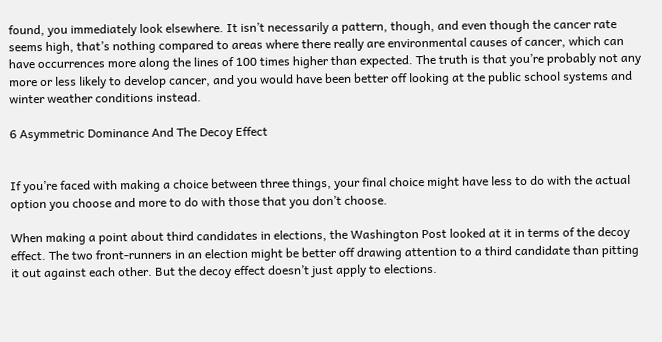found, you immediately look elsewhere. It isn’t necessarily a pattern, though, and even though the cancer rate seems high, that’s nothing compared to areas where there really are environmental causes of cancer, which can have occurrences more along the lines of 100 times higher than expected. The truth is that you’re probably not any more or less likely to develop cancer, and you would have been better off looking at the public school systems and winter weather conditions instead.

6 Asymmetric Dominance And The Decoy Effect


If you’re faced with making a choice between three things, your final choice might have less to do with the actual option you choose and more to do with those that you don’t choose.

When making a point about third candidates in elections, the Washington Post looked at it in terms of the decoy effect. The two front-runners in an election might be better off drawing attention to a third candidate than pitting it out against each other. But the decoy effect doesn’t just apply to elections.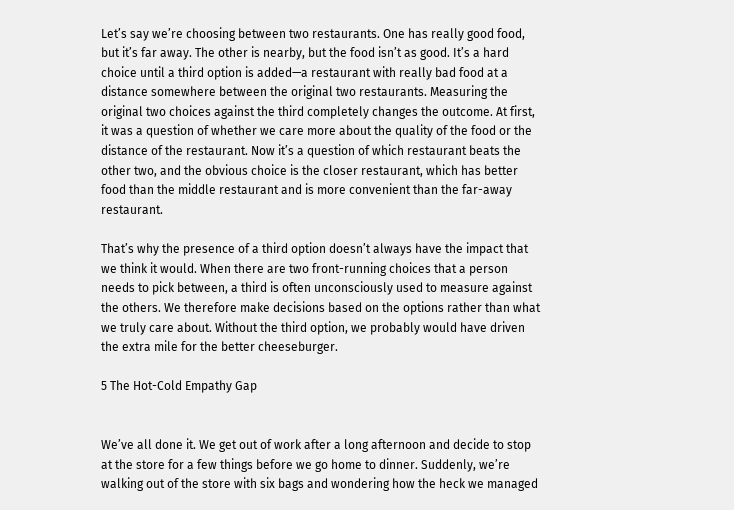Let’s say we’re choosing between two restaurants. One has really good food, but it’s far away. The other is nearby, but the food isn’t as good. It’s a hard choice until a third option is added—a restaurant with really bad food at a distance somewhere between the original two restaurants. Measuring the original two choices against the third completely changes the outcome. At first, it was a question of whether we care more about the quality of the food or the distance of the restaurant. Now it’s a question of which restaurant beats the other two, and the obvious choice is the closer restaurant, which has better food than the middle restaurant and is more convenient than the far-away restaurant.

That’s why the presence of a third option doesn’t always have the impact that we think it would. When there are two front-running choices that a person needs to pick between, a third is often unconsciously used to measure against the others. We therefore make decisions based on the options rather than what we truly care about. Without the third option, we probably would have driven the extra mile for the better cheeseburger.

5 The Hot-Cold Empathy Gap


We’ve all done it. We get out of work after a long afternoon and decide to stop at the store for a few things before we go home to dinner. Suddenly, we’re walking out of the store with six bags and wondering how the heck we managed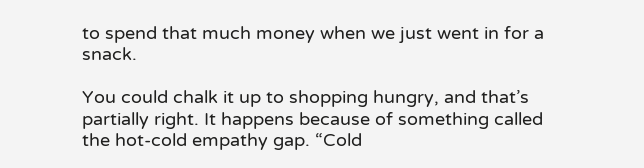to spend that much money when we just went in for a snack.

You could chalk it up to shopping hungry, and that’s partially right. It happens because of something called the hot-cold empathy gap. “Cold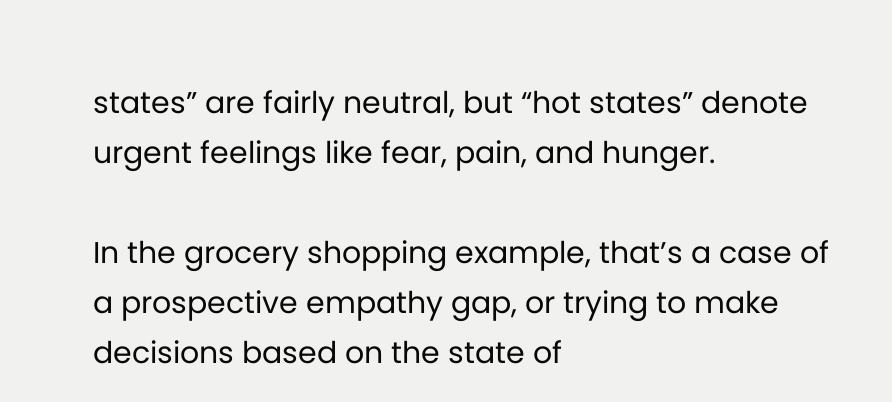states” are fairly neutral, but “hot states” denote urgent feelings like fear, pain, and hunger.

In the grocery shopping example, that’s a case of a prospective empathy gap, or trying to make decisions based on the state of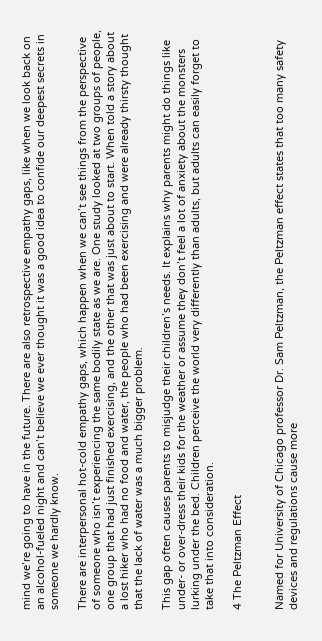mind we’re going to have in the future. There are also retrospective empathy gaps, like when we look back on an alcohol-fueled night and can’t believe we ever thought it was a good idea to confide our deepest secrets in someone we hardly know.

There are interpersonal hot-cold empathy gaps, which happen when we can’t see things from the perspective of someone who isn’t experiencing the same bodily state as we are. One study looked at two groups of people, one group that had just finished exercising, and the other that was just about to start. When told a story about a lost hiker who had no food and water, the people who had been exercising and were already thirsty thought that the lack of water was a much bigger problem.

This gap often causes parents to misjudge their children’s needs. It explains why parents might do things like under- or over-dress their kids for the weather or assume they don’t feel a lot of anxiety about the monsters lurking under the bed. Children perceive the world very differently than adults, but adults can easily forget to take that into consideration.

4 The Peltzman Effect


Named for University of Chicago professor Dr. Sam Peltzman, the Peltzman effect states that too many safety devices and regulations cause more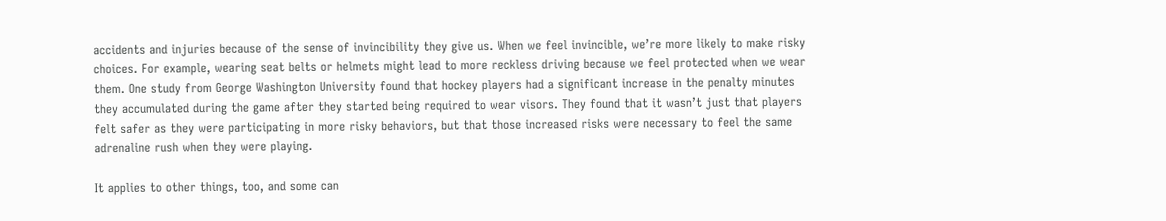accidents and injuries because of the sense of invincibility they give us. When we feel invincible, we’re more likely to make risky choices. For example, wearing seat belts or helmets might lead to more reckless driving because we feel protected when we wear them. One study from George Washington University found that hockey players had a significant increase in the penalty minutes they accumulated during the game after they started being required to wear visors. They found that it wasn’t just that players felt safer as they were participating in more risky behaviors, but that those increased risks were necessary to feel the same adrenaline rush when they were playing.

It applies to other things, too, and some can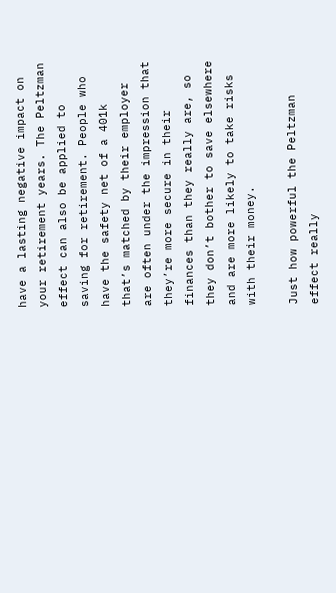have a lasting negative impact on your retirement years. The Peltzman effect can also be applied to saving for retirement. People who have the safety net of a 401k that’s matched by their employer are often under the impression that they’re more secure in their finances than they really are, so they don’t bother to save elsewhere and are more likely to take risks with their money.

Just how powerful the Peltzman effect really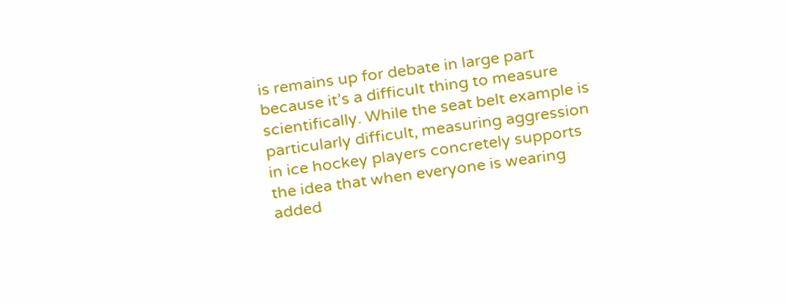is remains up for debate in large part because it’s a difficult thing to measure scientifically. While the seat belt example is particularly difficult, measuring aggression in ice hockey players concretely supports the idea that when everyone is wearing added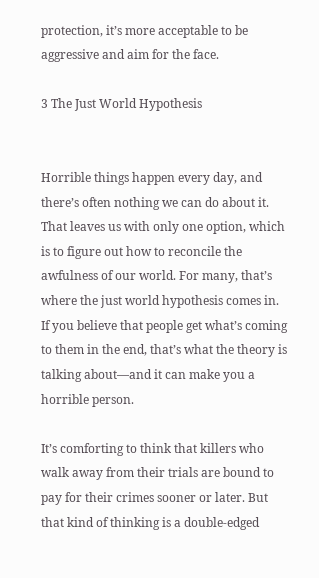protection, it’s more acceptable to be aggressive and aim for the face.

3 The Just World Hypothesis


Horrible things happen every day, and there’s often nothing we can do about it. That leaves us with only one option, which is to figure out how to reconcile the awfulness of our world. For many, that’s where the just world hypothesis comes in. If you believe that people get what’s coming to them in the end, that’s what the theory is talking about—and it can make you a horrible person.

It’s comforting to think that killers who walk away from their trials are bound to pay for their crimes sooner or later. But that kind of thinking is a double-edged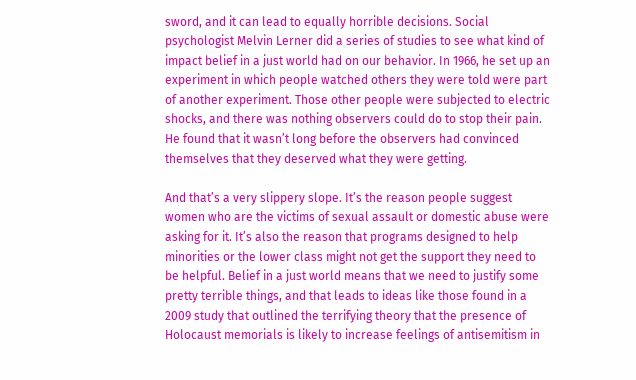sword, and it can lead to equally horrible decisions. Social psychologist Melvin Lerner did a series of studies to see what kind of impact belief in a just world had on our behavior. In 1966, he set up an experiment in which people watched others they were told were part of another experiment. Those other people were subjected to electric shocks, and there was nothing observers could do to stop their pain. He found that it wasn’t long before the observers had convinced themselves that they deserved what they were getting.

And that’s a very slippery slope. It’s the reason people suggest women who are the victims of sexual assault or domestic abuse were asking for it. It’s also the reason that programs designed to help minorities or the lower class might not get the support they need to be helpful. Belief in a just world means that we need to justify some pretty terrible things, and that leads to ideas like those found in a 2009 study that outlined the terrifying theory that the presence of Holocaust memorials is likely to increase feelings of antisemitism in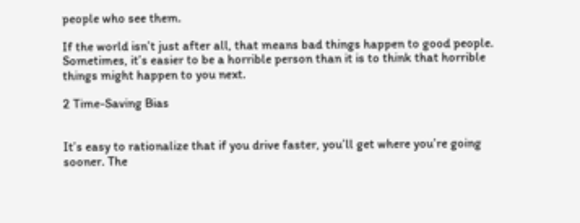people who see them.

If the world isn’t just after all, that means bad things happen to good people. Sometimes, it’s easier to be a horrible person than it is to think that horrible things might happen to you next.

2 Time-Saving Bias


It’s easy to rationalize that if you drive faster, you’ll get where you’re going sooner. The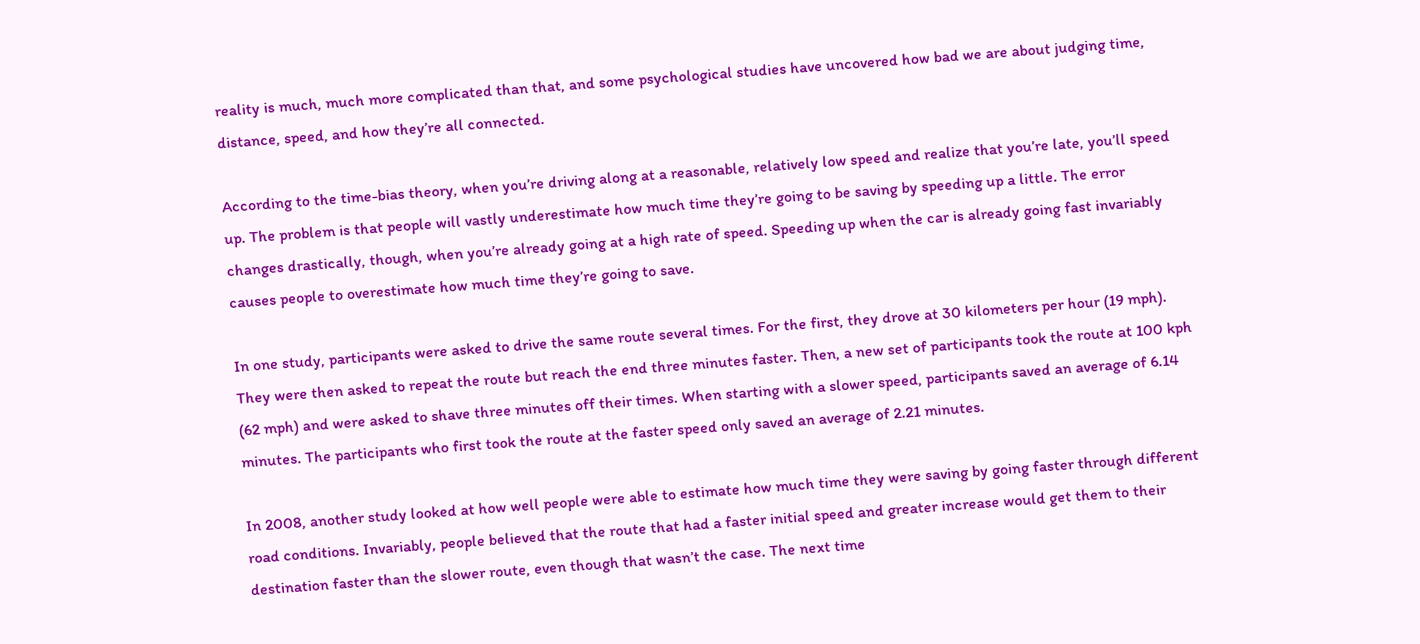reality is much, much more complicated than that, and some psychological studies have uncovered how bad we are about judging time, distance, speed, and how they’re all connected.

According to the time-bias theory, when you’re driving along at a reasonable, relatively low speed and realize that you’re late, you’ll speed up. The problem is that people will vastly underestimate how much time they’re going to be saving by speeding up a little. The error changes drastically, though, when you’re already going at a high rate of speed. Speeding up when the car is already going fast invariably causes people to overestimate how much time they’re going to save.

In one study, participants were asked to drive the same route several times. For the first, they drove at 30 kilometers per hour (19 mph). They were then asked to repeat the route but reach the end three minutes faster. Then, a new set of participants took the route at 100 kph (62 mph) and were asked to shave three minutes off their times. When starting with a slower speed, participants saved an average of 6.14 minutes. The participants who first took the route at the faster speed only saved an average of 2.21 minutes.

In 2008, another study looked at how well people were able to estimate how much time they were saving by going faster through different road conditions. Invariably, people believed that the route that had a faster initial speed and greater increase would get them to their destination faster than the slower route, even though that wasn’t the case. The next time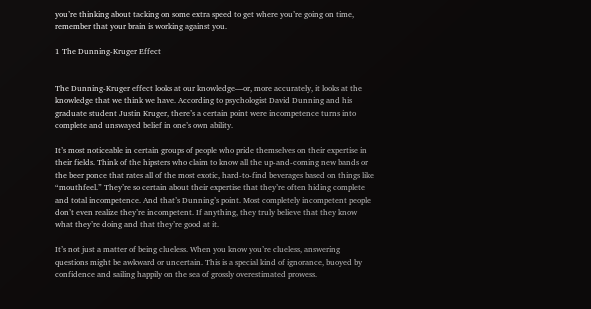you’re thinking about tacking on some extra speed to get where you’re going on time, remember that your brain is working against you.

1 The Dunning-Kruger Effect


The Dunning-Kruger effect looks at our knowledge—or, more accurately, it looks at the knowledge that we think we have. According to psychologist David Dunning and his graduate student Justin Kruger, there’s a certain point were incompetence turns into complete and unswayed belief in one’s own ability.

It’s most noticeable in certain groups of people who pride themselves on their expertise in their fields. Think of the hipsters who claim to know all the up-and-coming new bands or the beer ponce that rates all of the most exotic, hard-to-find beverages based on things like “mouthfeel.” They’re so certain about their expertise that they’re often hiding complete and total incompetence. And that’s Dunning’s point. Most completely incompetent people don’t even realize they’re incompetent. If anything, they truly believe that they know what they’re doing and that they’re good at it.

It’s not just a matter of being clueless. When you know you’re clueless, answering questions might be awkward or uncertain. This is a special kind of ignorance, buoyed by confidence and sailing happily on the sea of grossly overestimated prowess.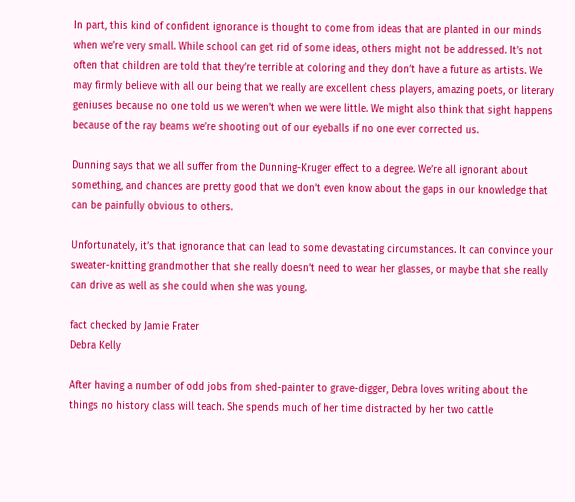In part, this kind of confident ignorance is thought to come from ideas that are planted in our minds when we’re very small. While school can get rid of some ideas, others might not be addressed. It’s not often that children are told that they’re terrible at coloring and they don’t have a future as artists. We may firmly believe with all our being that we really are excellent chess players, amazing poets, or literary geniuses because no one told us we weren’t when we were little. We might also think that sight happens because of the ray beams we’re shooting out of our eyeballs if no one ever corrected us.

Dunning says that we all suffer from the Dunning-Kruger effect to a degree. We’re all ignorant about something, and chances are pretty good that we don’t even know about the gaps in our knowledge that can be painfully obvious to others.

Unfortunately, it’s that ignorance that can lead to some devastating circumstances. It can convince your sweater-knitting grandmother that she really doesn’t need to wear her glasses, or maybe that she really can drive as well as she could when she was young.

fact checked by Jamie Frater
Debra Kelly

After having a number of odd jobs from shed-painter to grave-digger, Debra loves writing about the things no history class will teach. She spends much of her time distracted by her two cattle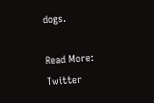dogs.

Read More: Twitter